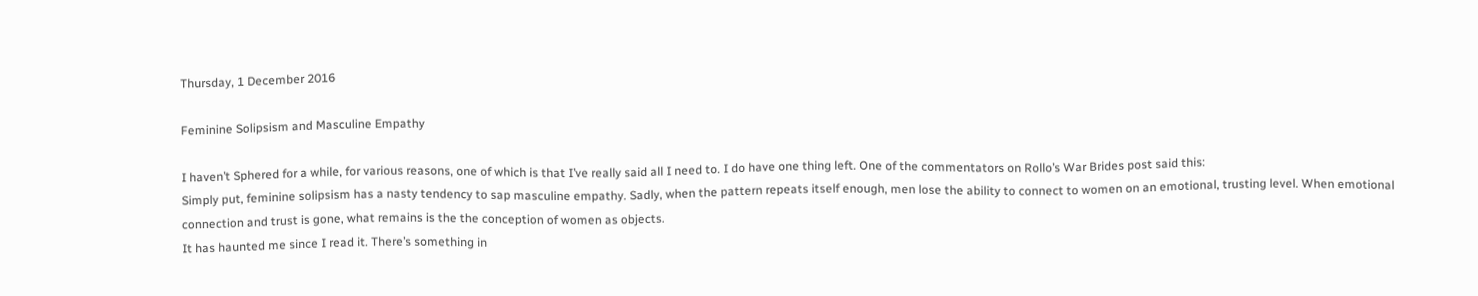Thursday, 1 December 2016

Feminine Solipsism and Masculine Empathy

I haven’t Sphered for a while, for various reasons, one of which is that I’ve really said all I need to. I do have one thing left. One of the commentators on Rollo’s War Brides post said this:
Simply put, feminine solipsism has a nasty tendency to sap masculine empathy. Sadly, when the pattern repeats itself enough, men lose the ability to connect to women on an emotional, trusting level. When emotional connection and trust is gone, what remains is the the conception of women as objects.
It has haunted me since I read it. There’s something in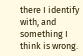there I identify with, and something I think is wrong.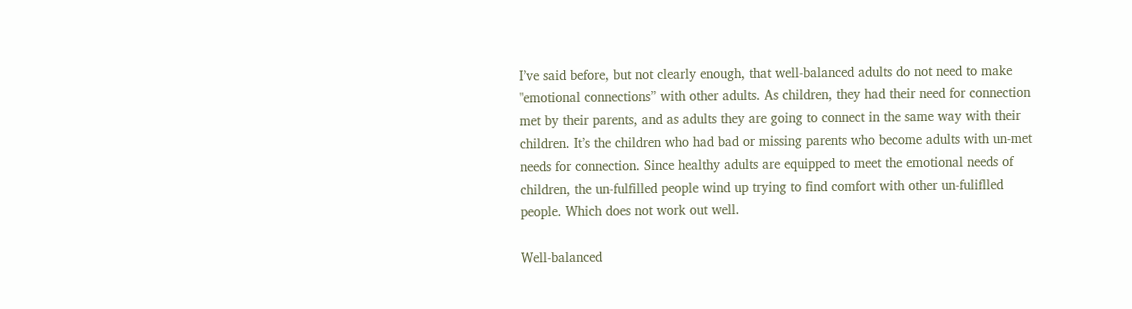I’ve said before, but not clearly enough, that well-balanced adults do not need to make "emotional connections” with other adults. As children, they had their need for connection met by their parents, and as adults they are going to connect in the same way with their children. It’s the children who had bad or missing parents who become adults with un-met needs for connection. Since healthy adults are equipped to meet the emotional needs of children, the un-fulfilled people wind up trying to find comfort with other un-fuliflled people. Which does not work out well.

Well-balanced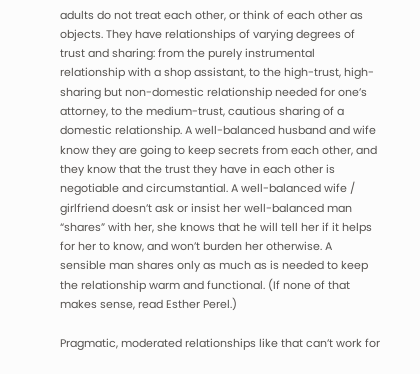adults do not treat each other, or think of each other as objects. They have relationships of varying degrees of trust and sharing: from the purely instrumental relationship with a shop assistant, to the high-trust, high-sharing but non-domestic relationship needed for one’s attorney, to the medium-trust, cautious sharing of a domestic relationship. A well-balanced husband and wife know they are going to keep secrets from each other, and they know that the trust they have in each other is negotiable and circumstantial. A well-balanced wife / girlfriend doesn’t ask or insist her well-balanced man “shares” with her, she knows that he will tell her if it helps for her to know, and won’t burden her otherwise. A sensible man shares only as much as is needed to keep the relationship warm and functional. (If none of that makes sense, read Esther Perel.)

Pragmatic, moderated relationships like that can’t work for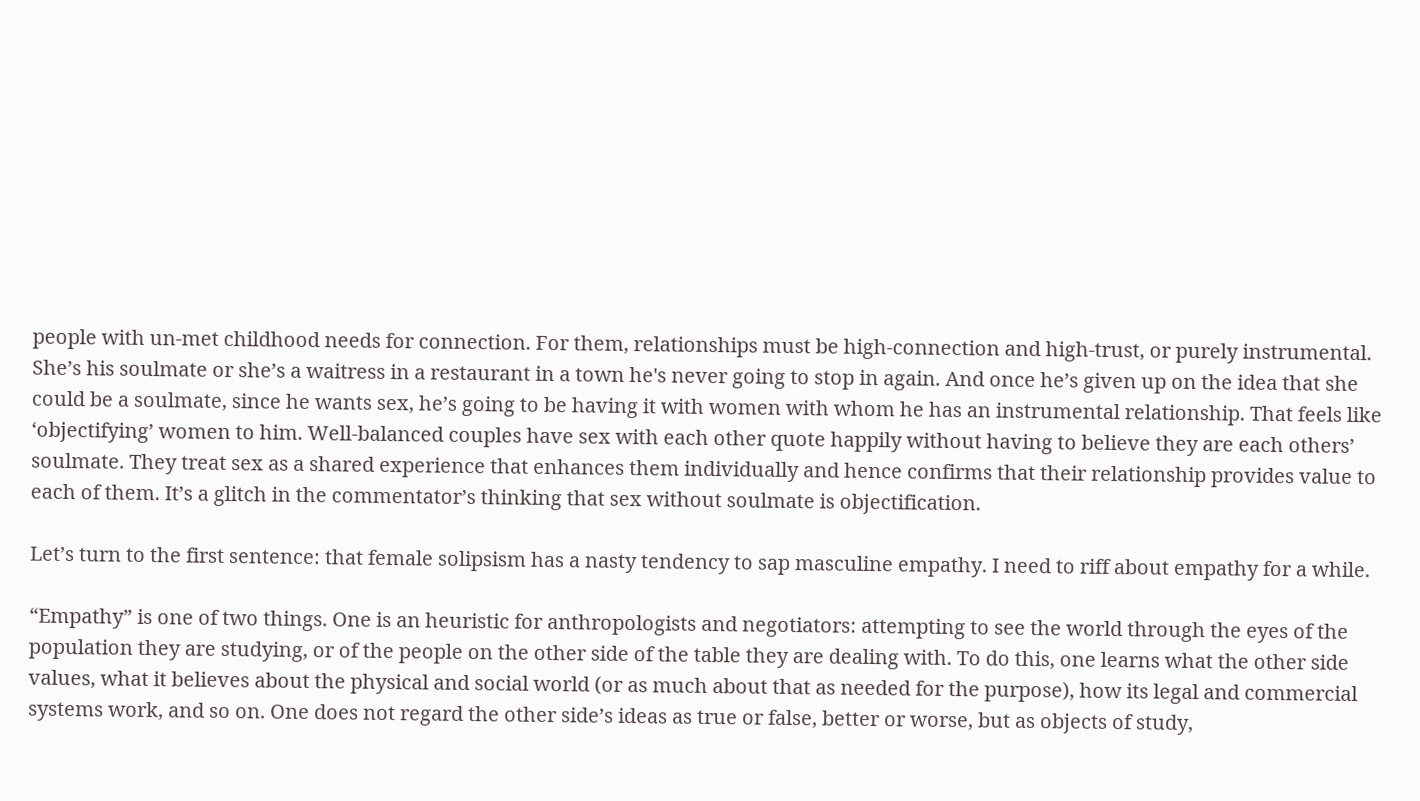people with un-met childhood needs for connection. For them, relationships must be high-connection and high-trust, or purely instrumental. She’s his soulmate or she’s a waitress in a restaurant in a town he's never going to stop in again. And once he’s given up on the idea that she could be a soulmate, since he wants sex, he’s going to be having it with women with whom he has an instrumental relationship. That feels like ‘objectifying’ women to him. Well-balanced couples have sex with each other quote happily without having to believe they are each others’ soulmate. They treat sex as a shared experience that enhances them individually and hence confirms that their relationship provides value to each of them. It’s a glitch in the commentator’s thinking that sex without soulmate is objectification.

Let’s turn to the first sentence: that female solipsism has a nasty tendency to sap masculine empathy. I need to riff about empathy for a while.

“Empathy” is one of two things. One is an heuristic for anthropologists and negotiators: attempting to see the world through the eyes of the population they are studying, or of the people on the other side of the table they are dealing with. To do this, one learns what the other side values, what it believes about the physical and social world (or as much about that as needed for the purpose), how its legal and commercial systems work, and so on. One does not regard the other side’s ideas as true or false, better or worse, but as objects of study,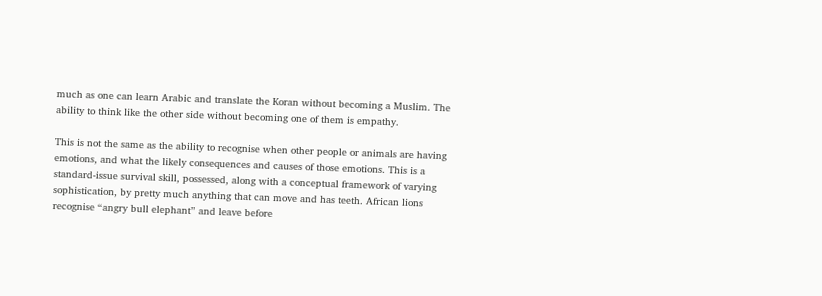much as one can learn Arabic and translate the Koran without becoming a Muslim. The ability to think like the other side without becoming one of them is empathy.

This is not the same as the ability to recognise when other people or animals are having emotions, and what the likely consequences and causes of those emotions. This is a standard-issue survival skill, possessed, along with a conceptual framework of varying sophistication, by pretty much anything that can move and has teeth. African lions recognise “angry bull elephant” and leave before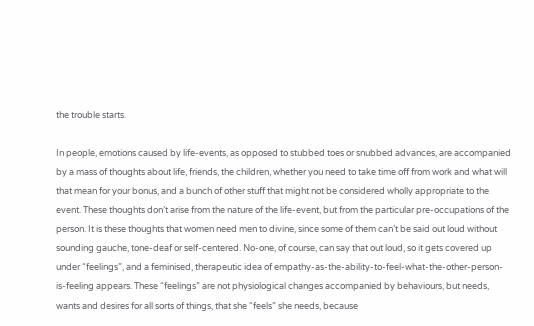the trouble starts.

In people, emotions caused by life-events, as opposed to stubbed toes or snubbed advances, are accompanied by a mass of thoughts about life, friends, the children, whether you need to take time off from work and what will that mean for your bonus, and a bunch of other stuff that might not be considered wholly appropriate to the event. These thoughts don’t arise from the nature of the life-event, but from the particular pre-occupations of the person. It is these thoughts that women need men to divine, since some of them can’t be said out loud without sounding gauche, tone-deaf or self-centered. No-one, of course, can say that out loud, so it gets covered up under “feelings”, and a feminised, therapeutic idea of empathy-as-the-ability-to-feel-what-the-other-person-is-feeling appears. These “feelings” are not physiological changes accompanied by behaviours, but needs, wants and desires for all sorts of things, that she “feels” she needs, because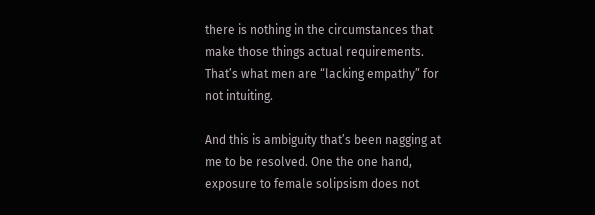there is nothing in the circumstances that make those things actual requirements. That’s what men are “lacking empathy” for not intuiting.

And this is ambiguity that’s been nagging at me to be resolved. One the one hand, exposure to female solipsism does not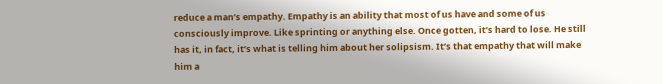reduce a man’s empathy. Empathy is an ability that most of us have and some of us consciously improve. Like sprinting or anything else. Once gotten, it’s hard to lose. He still has it, in fact, it’s what is telling him about her solipsism. It’s that empathy that will make him a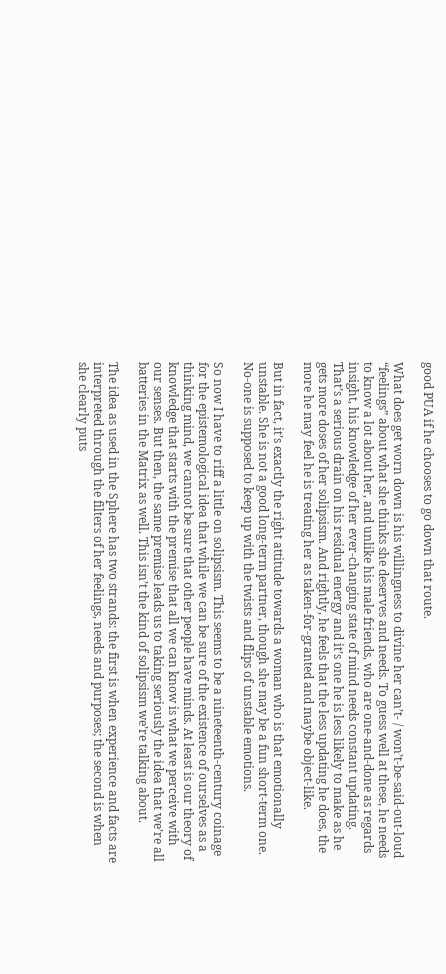good PUA if he chooses to go down that route.

What does get worn down is his willingness to divine her can’t- / won’t-be-said-out-loud “feelings” about what she thinks she deserves and needs. To guess well at these, he needs to know a lot about her, and unlike his male friends, who are one-and-done as regards insight, his knowledge of her ever-changing state of mind needs constant updating. That’s a serious drain on his residual energy and it’s one he is less likely to make as he gets more doses of her solipsism. And rightly, he feels that the less updating he does, the more he may feel he is treating her as taken-for-granted and maybe object-like.

But in fact, it’s exactly the right attitude towards a woman who is that emotionally unstable. She is not a good long-term partner, though she may be a fun short-term one. No-one is supposed to keep up with the twists and flips of unstable emotions.

So now I have to riff a little on solipsism. This seems to be a nineteenth-century coinage for the epistemological idea that while we can be sure of the existence of ourselves as a thinking mind, we cannot be sure that other people have minds. At least is our theory of knowledge that starts with the premise that all we can know is what we perceive with our senses. But then, the same premise leads us to taking seriously the idea that we’re all batteries in the Matrix as well. This isn’t the kind of solipsism we’re talking about.

The idea as used in the Sphere has two strands: the first is when experience and facts are interpreted through the filters of her feelings, needs and purposes; the second is when she clearly puts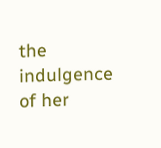the indulgence of her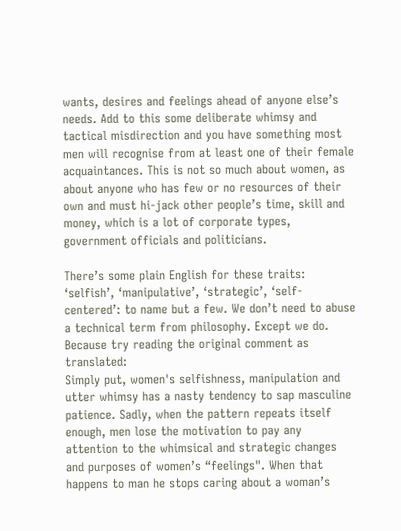wants, desires and feelings ahead of anyone else’s needs. Add to this some deliberate whimsy and tactical misdirection and you have something most men will recognise from at least one of their female acquaintances. This is not so much about women, as about anyone who has few or no resources of their own and must hi-jack other people’s time, skill and money, which is a lot of corporate types, government officials and politicians.

There’s some plain English for these traits: ‘selfish’, ‘manipulative’, ‘strategic’, ‘self-centered’: to name but a few. We don’t need to abuse a technical term from philosophy. Except we do. Because try reading the original comment as translated:
Simply put, women's selfishness, manipulation and utter whimsy has a nasty tendency to sap masculine patience. Sadly, when the pattern repeats itself enough, men lose the motivation to pay any attention to the whimsical and strategic changes and purposes of women’s “feelings". When that happens to man he stops caring about a woman’s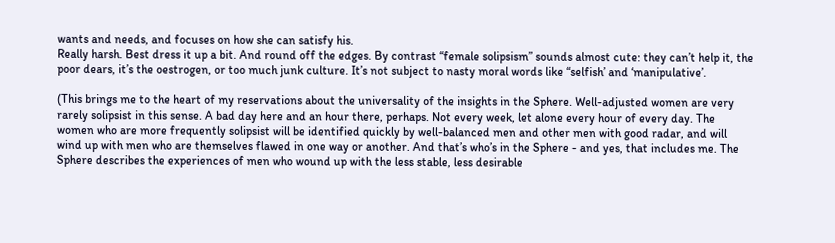wants and needs, and focuses on how she can satisfy his.
Really harsh. Best dress it up a bit. And round off the edges. By contrast “female solipsism” sounds almost cute: they can’t help it, the poor dears, it’s the oestrogen, or too much junk culture. It’s not subject to nasty moral words like “selfish’ and ‘manipulative’.

(This brings me to the heart of my reservations about the universality of the insights in the Sphere. Well-adjusted women are very rarely solipsist in this sense. A bad day here and an hour there, perhaps. Not every week, let alone every hour of every day. The women who are more frequently solipsist will be identified quickly by well-balanced men and other men with good radar, and will wind up with men who are themselves flawed in one way or another. And that’s who’s in the Sphere - and yes, that includes me. The Sphere describes the experiences of men who wound up with the less stable, less desirable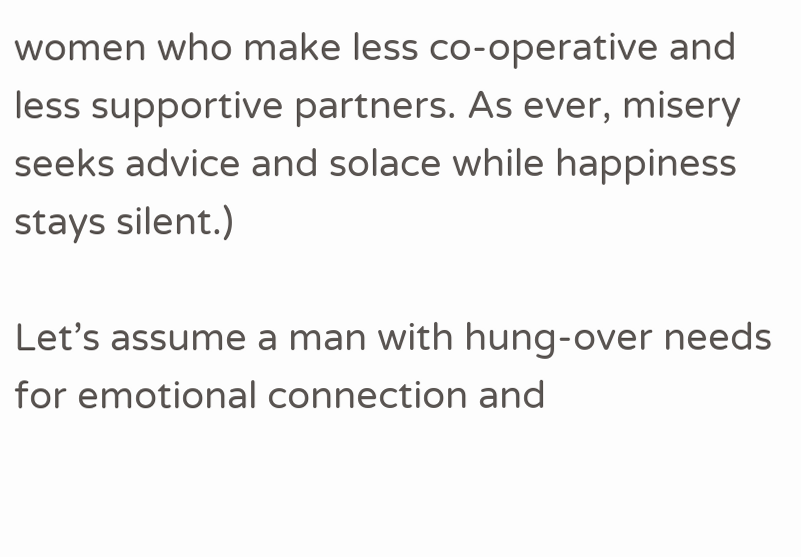women who make less co-operative and less supportive partners. As ever, misery seeks advice and solace while happiness stays silent.)

Let’s assume a man with hung-over needs for emotional connection and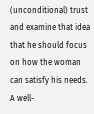(unconditional) trust and examine that idea that he should focus on how the woman can satisfy his needs. A well-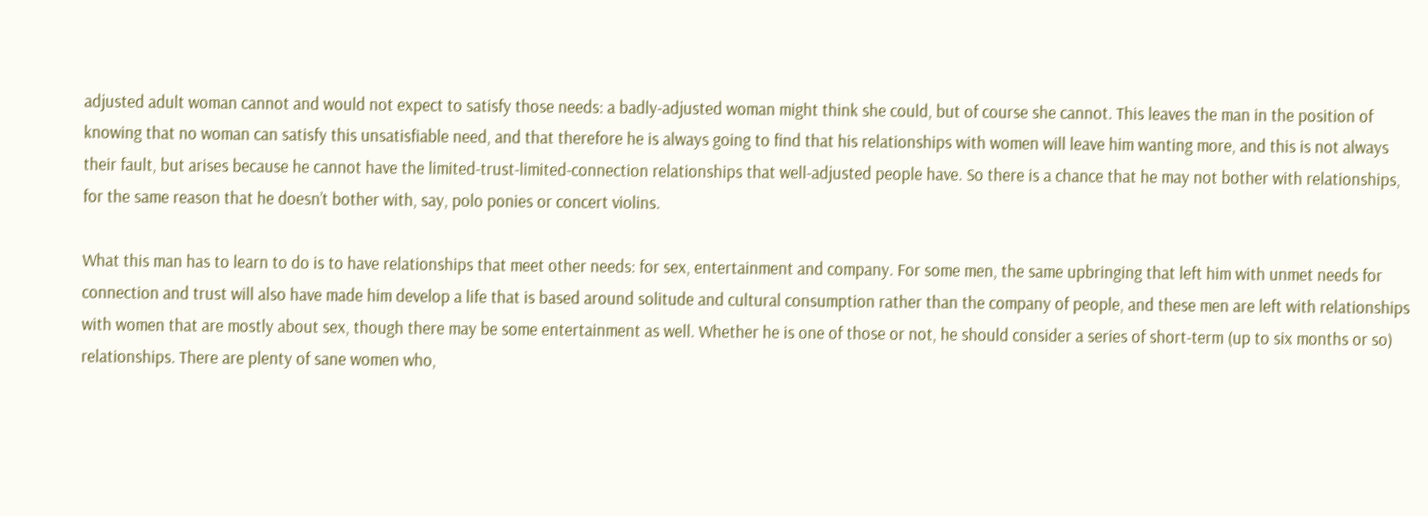adjusted adult woman cannot and would not expect to satisfy those needs: a badly-adjusted woman might think she could, but of course she cannot. This leaves the man in the position of knowing that no woman can satisfy this unsatisfiable need, and that therefore he is always going to find that his relationships with women will leave him wanting more, and this is not always their fault, but arises because he cannot have the limited-trust-limited-connection relationships that well-adjusted people have. So there is a chance that he may not bother with relationships, for the same reason that he doesn’t bother with, say, polo ponies or concert violins.

What this man has to learn to do is to have relationships that meet other needs: for sex, entertainment and company. For some men, the same upbringing that left him with unmet needs for connection and trust will also have made him develop a life that is based around solitude and cultural consumption rather than the company of people, and these men are left with relationships with women that are mostly about sex, though there may be some entertainment as well. Whether he is one of those or not, he should consider a series of short-term (up to six months or so) relationships. There are plenty of sane women who,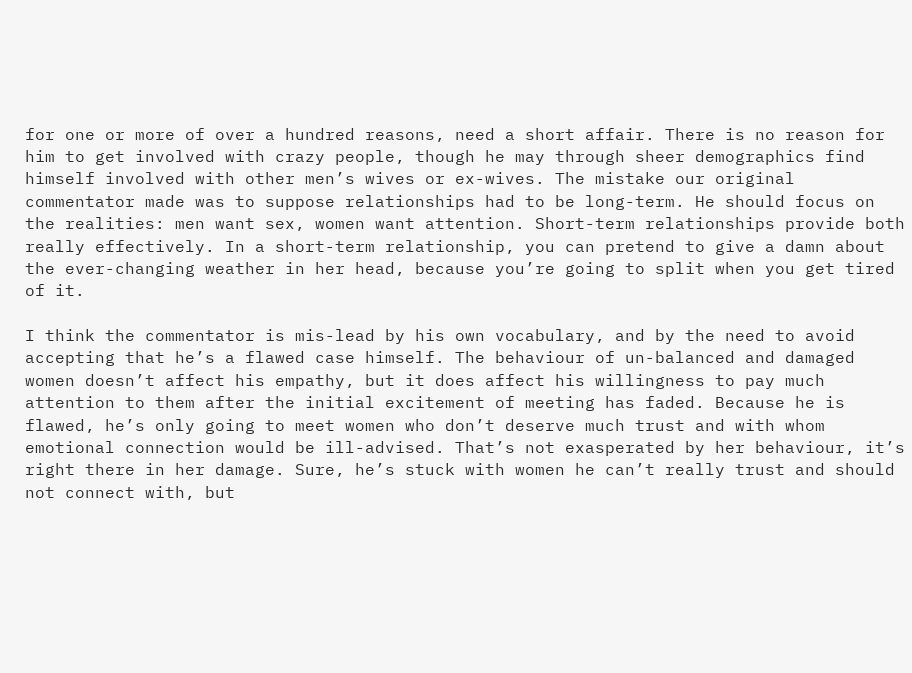for one or more of over a hundred reasons, need a short affair. There is no reason for him to get involved with crazy people, though he may through sheer demographics find himself involved with other men’s wives or ex-wives. The mistake our original commentator made was to suppose relationships had to be long-term. He should focus on the realities: men want sex, women want attention. Short-term relationships provide both really effectively. In a short-term relationship, you can pretend to give a damn about the ever-changing weather in her head, because you’re going to split when you get tired of it.

I think the commentator is mis-lead by his own vocabulary, and by the need to avoid accepting that he’s a flawed case himself. The behaviour of un-balanced and damaged women doesn’t affect his empathy, but it does affect his willingness to pay much attention to them after the initial excitement of meeting has faded. Because he is flawed, he’s only going to meet women who don’t deserve much trust and with whom emotional connection would be ill-advised. That’s not exasperated by her behaviour, it’s right there in her damage. Sure, he’s stuck with women he can’t really trust and should not connect with, but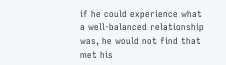if he could experience what a well-balanced relationship was, he would not find that met his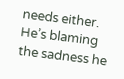needs either. He’s blaming the sadness he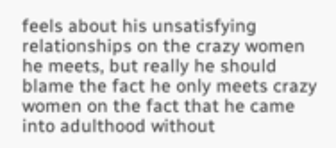feels about his unsatisfying relationships on the crazy women he meets, but really he should blame the fact he only meets crazy women on the fact that he came into adulthood without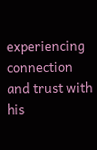experiencing connection and trust with his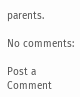parents.

No comments:

Post a Comment